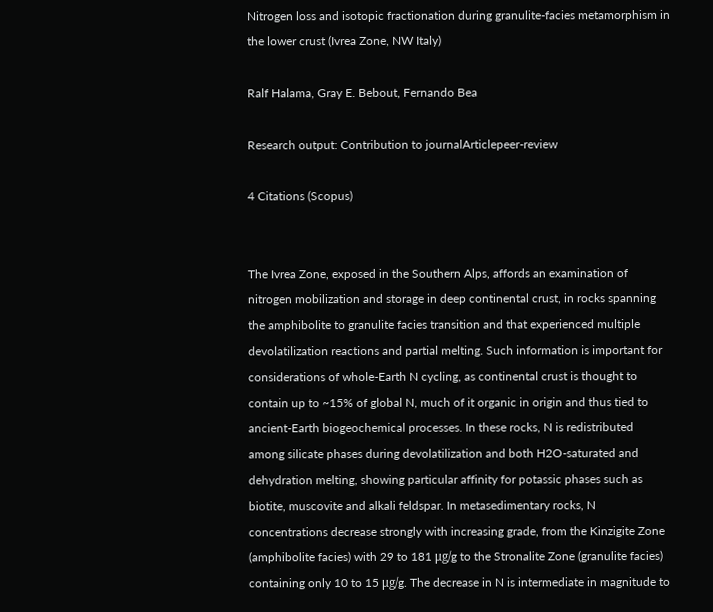Nitrogen loss and isotopic fractionation during granulite-facies metamorphism in the lower crust (Ivrea Zone, NW Italy)

Ralf Halama, Gray E. Bebout, Fernando Bea

Research output: Contribution to journalArticlepeer-review

4 Citations (Scopus)


The Ivrea Zone, exposed in the Southern Alps, affords an examination of nitrogen mobilization and storage in deep continental crust, in rocks spanning the amphibolite to granulite facies transition and that experienced multiple devolatilization reactions and partial melting. Such information is important for considerations of whole-Earth N cycling, as continental crust is thought to contain up to ~15% of global N, much of it organic in origin and thus tied to ancient-Earth biogeochemical processes. In these rocks, N is redistributed among silicate phases during devolatilization and both H2O-saturated and dehydration melting, showing particular affinity for potassic phases such as biotite, muscovite and alkali feldspar. In metasedimentary rocks, N concentrations decrease strongly with increasing grade, from the Kinzigite Zone (amphibolite facies) with 29 to 181 μg/g to the Stronalite Zone (granulite facies) containing only 10 to 15 μg/g. The decrease in N is intermediate in magnitude to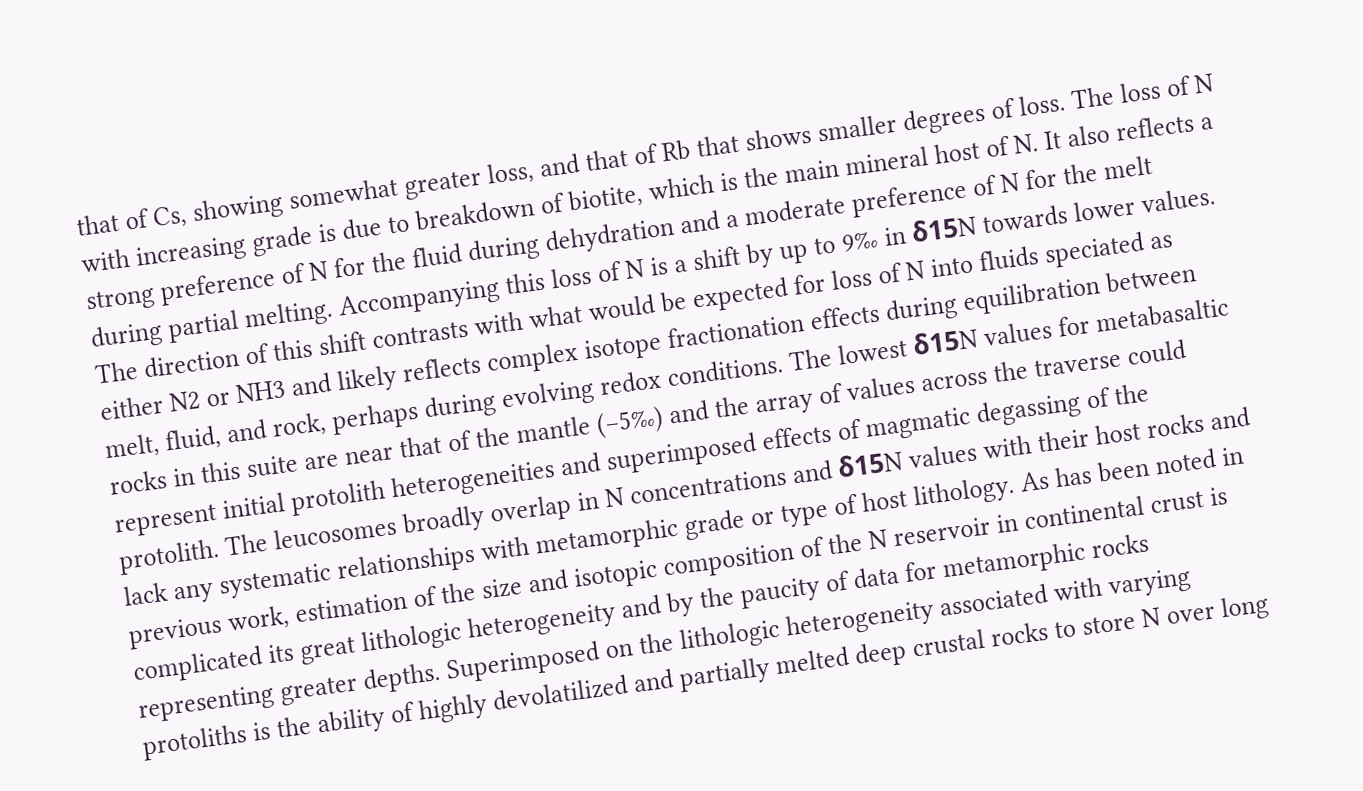that of Cs, showing somewhat greater loss, and that of Rb that shows smaller degrees of loss. The loss of N with increasing grade is due to breakdown of biotite, which is the main mineral host of N. It also reflects a strong preference of N for the fluid during dehydration and a moderate preference of N for the melt during partial melting. Accompanying this loss of N is a shift by up to 9‰ in δ15N towards lower values. The direction of this shift contrasts with what would be expected for loss of N into fluids speciated as either N2 or NH3 and likely reflects complex isotope fractionation effects during equilibration between melt, fluid, and rock, perhaps during evolving redox conditions. The lowest δ15N values for metabasaltic rocks in this suite are near that of the mantle (−5‰) and the array of values across the traverse could represent initial protolith heterogeneities and superimposed effects of magmatic degassing of the protolith. The leucosomes broadly overlap in N concentrations and δ15N values with their host rocks and lack any systematic relationships with metamorphic grade or type of host lithology. As has been noted in previous work, estimation of the size and isotopic composition of the N reservoir in continental crust is complicated its great lithologic heterogeneity and by the paucity of data for metamorphic rocks representing greater depths. Superimposed on the lithologic heterogeneity associated with varying protoliths is the ability of highly devolatilized and partially melted deep crustal rocks to store N over long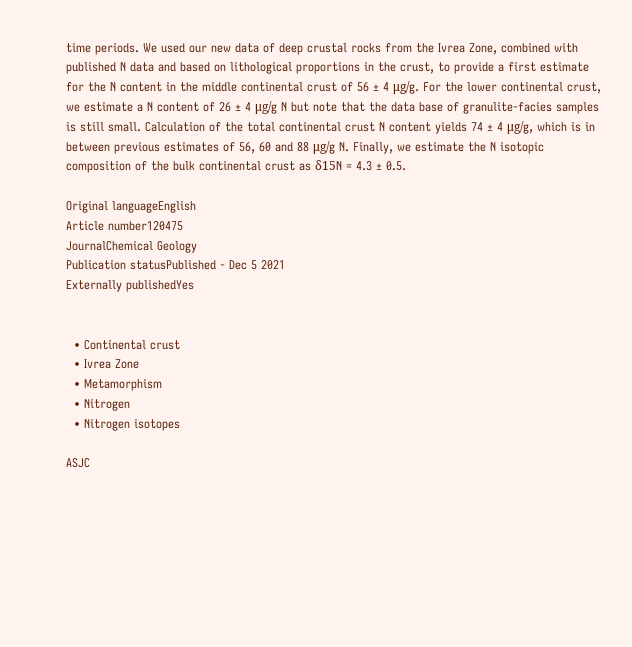time periods. We used our new data of deep crustal rocks from the Ivrea Zone, combined with published N data and based on lithological proportions in the crust, to provide a first estimate for the N content in the middle continental crust of 56 ± 4 μg/g. For the lower continental crust, we estimate a N content of 26 ± 4 μg/g N but note that the data base of granulite-facies samples is still small. Calculation of the total continental crust N content yields 74 ± 4 μg/g, which is in between previous estimates of 56, 60 and 88 μg/g N. Finally, we estimate the N isotopic composition of the bulk continental crust as δ15N = 4.3 ± 0.5.

Original languageEnglish
Article number120475
JournalChemical Geology
Publication statusPublished - Dec 5 2021
Externally publishedYes


  • Continental crust
  • Ivrea Zone
  • Metamorphism
  • Nitrogen
  • Nitrogen isotopes

ASJC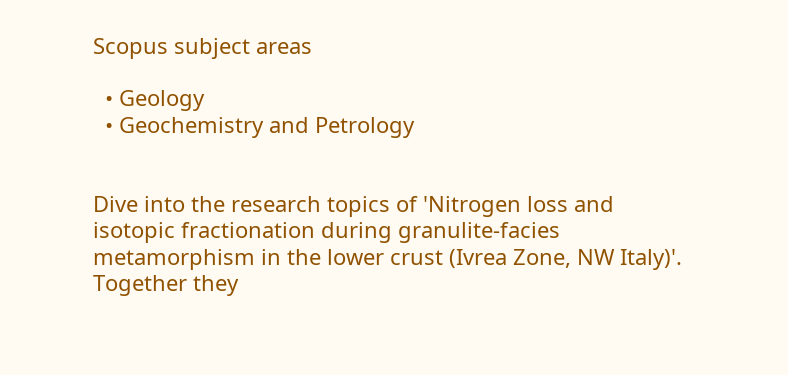Scopus subject areas

  • Geology
  • Geochemistry and Petrology


Dive into the research topics of 'Nitrogen loss and isotopic fractionation during granulite-facies metamorphism in the lower crust (Ivrea Zone, NW Italy)'. Together they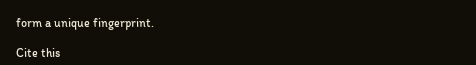form a unique fingerprint.

Cite this